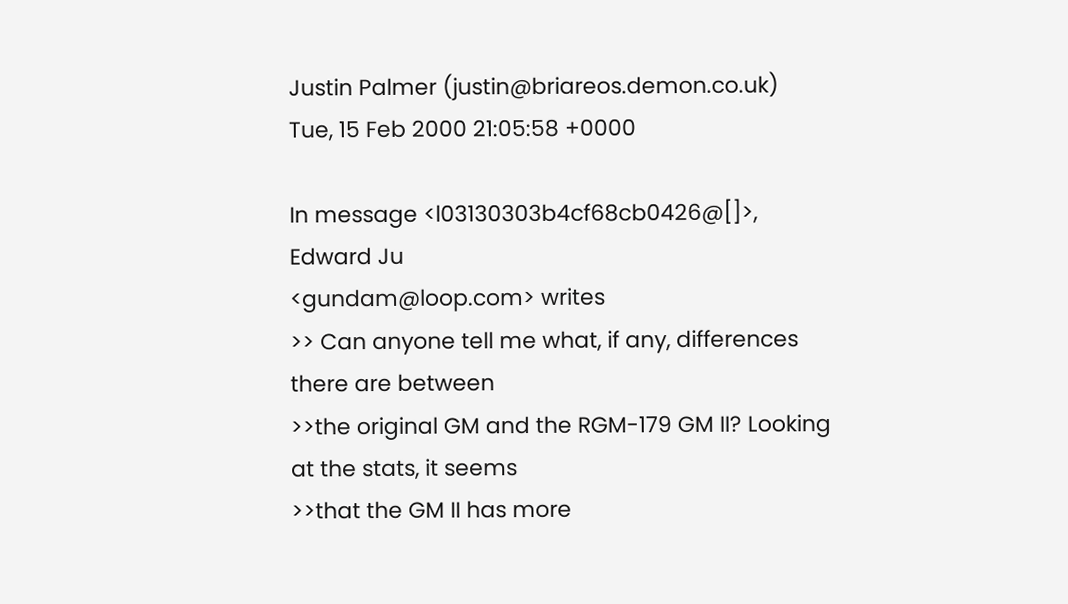Justin Palmer (justin@briareos.demon.co.uk)
Tue, 15 Feb 2000 21:05:58 +0000

In message <l03130303b4cf68cb0426@[]>, Edward Ju
<gundam@loop.com> writes
>> Can anyone tell me what, if any, differences there are between
>>the original GM and the RGM-179 GM II? Looking at the stats, it seems
>>that the GM II has more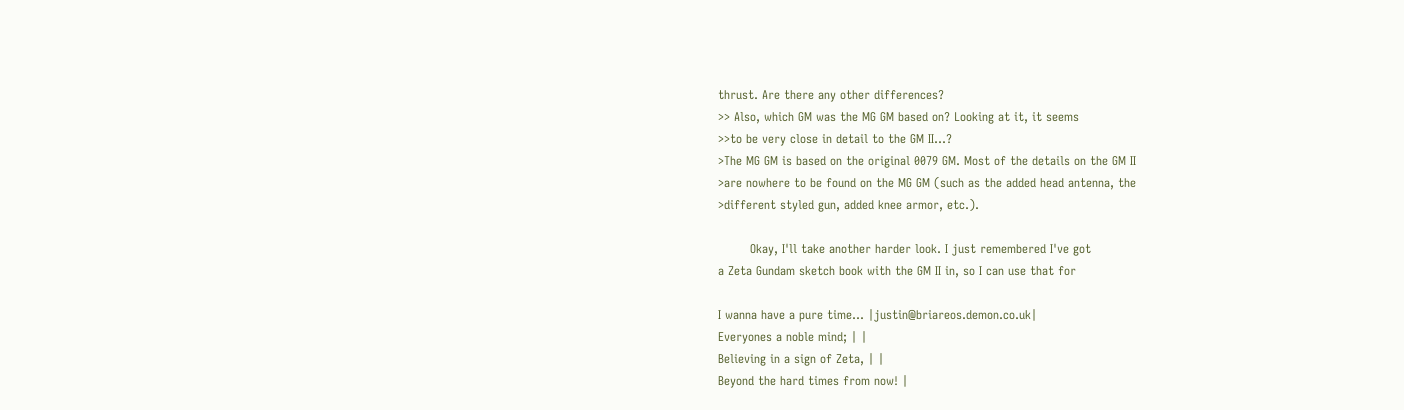thrust. Are there any other differences?
>> Also, which GM was the MG GM based on? Looking at it, it seems
>>to be very close in detail to the GM II...?
>The MG GM is based on the original 0079 GM. Most of the details on the GM II
>are nowhere to be found on the MG GM (such as the added head antenna, the
>different styled gun, added knee armor, etc.).

        Okay, I'll take another harder look. I just remembered I've got
a Zeta Gundam sketch book with the GM II in, so I can use that for

I wanna have a pure time... |justin@briareos.demon.co.uk|
Everyones a noble mind; | |
Believing in a sign of Zeta, | |
Beyond the hard times from now! |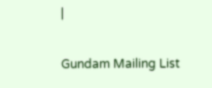|

Gundam Mailing List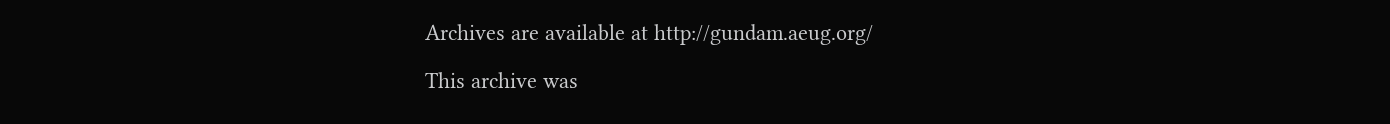Archives are available at http://gundam.aeug.org/

This archive was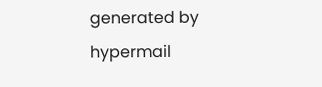generated by hypermail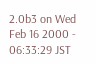2.0b3 on Wed Feb 16 2000 - 06:33:29 JST